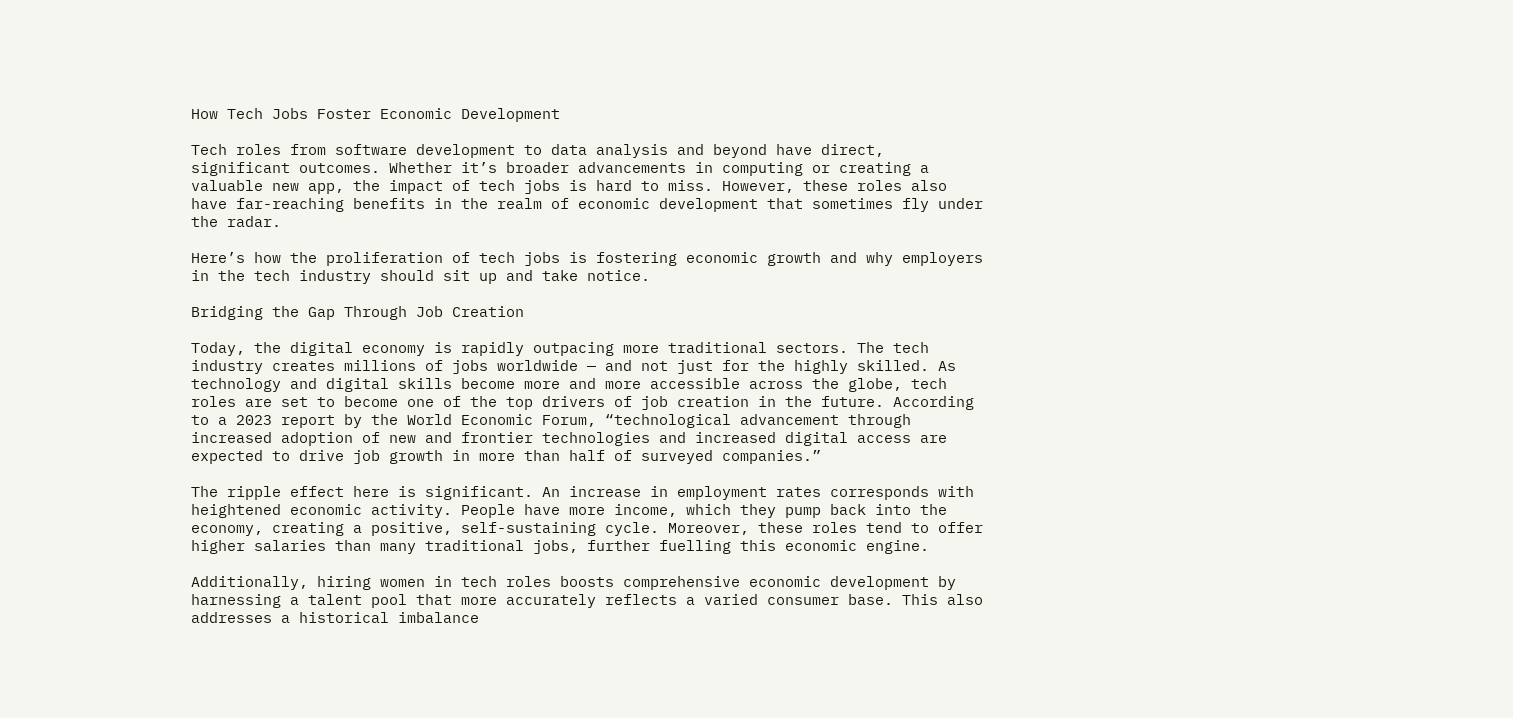How Tech Jobs Foster Economic Development

Tech roles from software development to data analysis and beyond have direct, significant outcomes. Whether it’s broader advancements in computing or creating a valuable new app, the impact of tech jobs is hard to miss. However, these roles also have far-reaching benefits in the realm of economic development that sometimes fly under the radar.

Here’s how the proliferation of tech jobs is fostering economic growth and why employers in the tech industry should sit up and take notice.

Bridging the Gap Through Job Creation

Today, the digital economy is rapidly outpacing more traditional sectors. The tech industry creates millions of jobs worldwide — and not just for the highly skilled. As technology and digital skills become more and more accessible across the globe, tech roles are set to become one of the top drivers of job creation in the future. According to a 2023 report by the World Economic Forum, “technological advancement through increased adoption of new and frontier technologies and increased digital access are expected to drive job growth in more than half of surveyed companies.”

The ripple effect here is significant. An increase in employment rates corresponds with heightened economic activity. People have more income, which they pump back into the economy, creating a positive, self-sustaining cycle. Moreover, these roles tend to offer higher salaries than many traditional jobs, further fuelling this economic engine.

Additionally, hiring women in tech roles boosts comprehensive economic development by harnessing a talent pool that more accurately reflects a varied consumer base. This also addresses a historical imbalance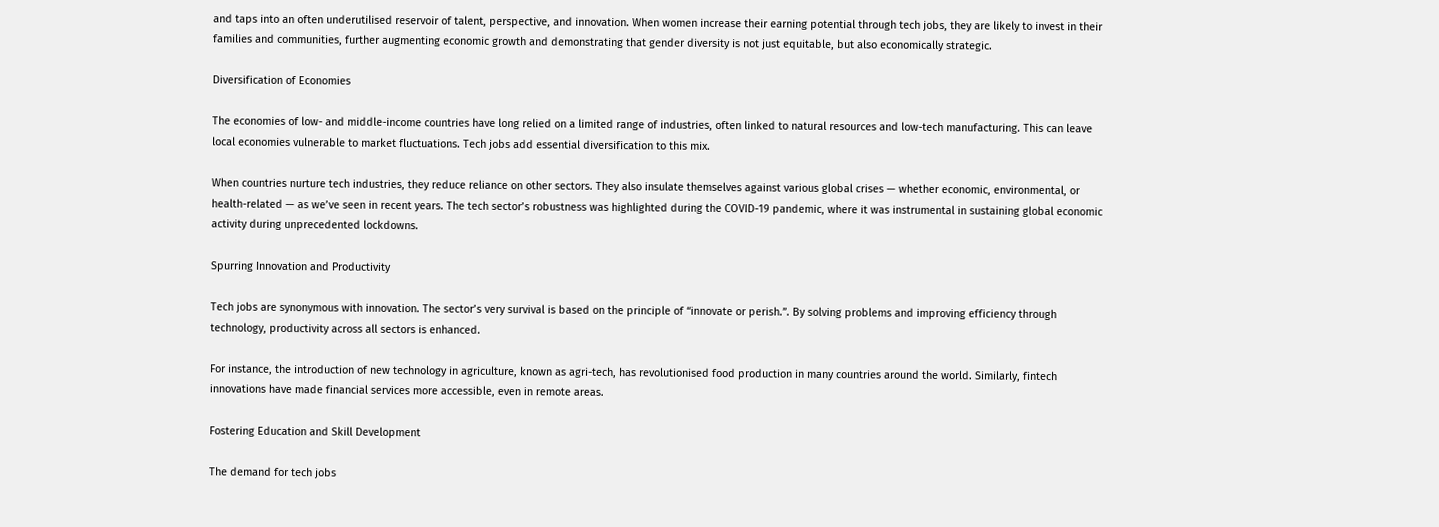and taps into an often underutilised reservoir of talent, perspective, and innovation. When women increase their earning potential through tech jobs, they are likely to invest in their families and communities, further augmenting economic growth and demonstrating that gender diversity is not just equitable, but also economically strategic.

Diversification of Economies

The economies of low- and middle-income countries have long relied on a limited range of industries, often linked to natural resources and low-tech manufacturing. This can leave local economies vulnerable to market fluctuations. Tech jobs add essential diversification to this mix.

When countries nurture tech industries, they reduce reliance on other sectors. They also insulate themselves against various global crises — whether economic, environmental, or health-related — as we’ve seen in recent years. The tech sector’s robustness was highlighted during the COVID-19 pandemic, where it was instrumental in sustaining global economic activity during unprecedented lockdowns.

Spurring Innovation and Productivity

Tech jobs are synonymous with innovation. The sector’s very survival is based on the principle of “innovate or perish.”. By solving problems and improving efficiency through technology, productivity across all sectors is enhanced.

For instance, the introduction of new technology in agriculture, known as agri-tech, has revolutionised food production in many countries around the world. Similarly, fintech innovations have made financial services more accessible, even in remote areas.

Fostering Education and Skill Development

The demand for tech jobs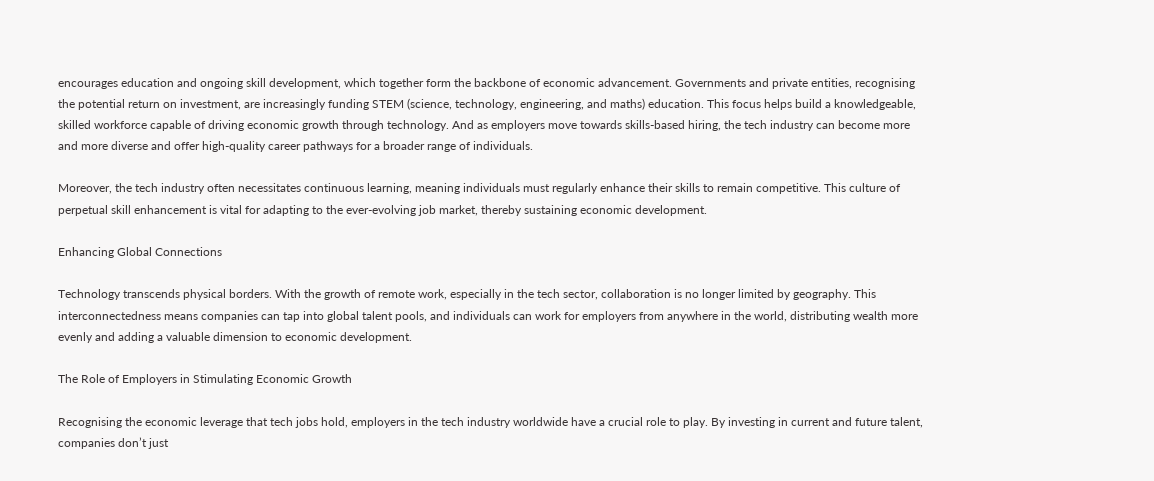encourages education and ongoing skill development, which together form the backbone of economic advancement. Governments and private entities, recognising the potential return on investment, are increasingly funding STEM (science, technology, engineering, and maths) education. This focus helps build a knowledgeable, skilled workforce capable of driving economic growth through technology. And as employers move towards skills-based hiring, the tech industry can become more and more diverse and offer high-quality career pathways for a broader range of individuals.

Moreover, the tech industry often necessitates continuous learning, meaning individuals must regularly enhance their skills to remain competitive. This culture of perpetual skill enhancement is vital for adapting to the ever-evolving job market, thereby sustaining economic development.

Enhancing Global Connections

Technology transcends physical borders. With the growth of remote work, especially in the tech sector, collaboration is no longer limited by geography. This interconnectedness means companies can tap into global talent pools, and individuals can work for employers from anywhere in the world, distributing wealth more evenly and adding a valuable dimension to economic development.

The Role of Employers in Stimulating Economic Growth

Recognising the economic leverage that tech jobs hold, employers in the tech industry worldwide have a crucial role to play. By investing in current and future talent, companies don’t just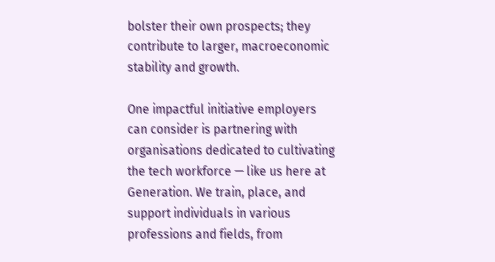bolster their own prospects; they contribute to larger, macroeconomic stability and growth.

One impactful initiative employers can consider is partnering with organisations dedicated to cultivating the tech workforce — like us here at Generation. We train, place, and support individuals in various professions and fields, from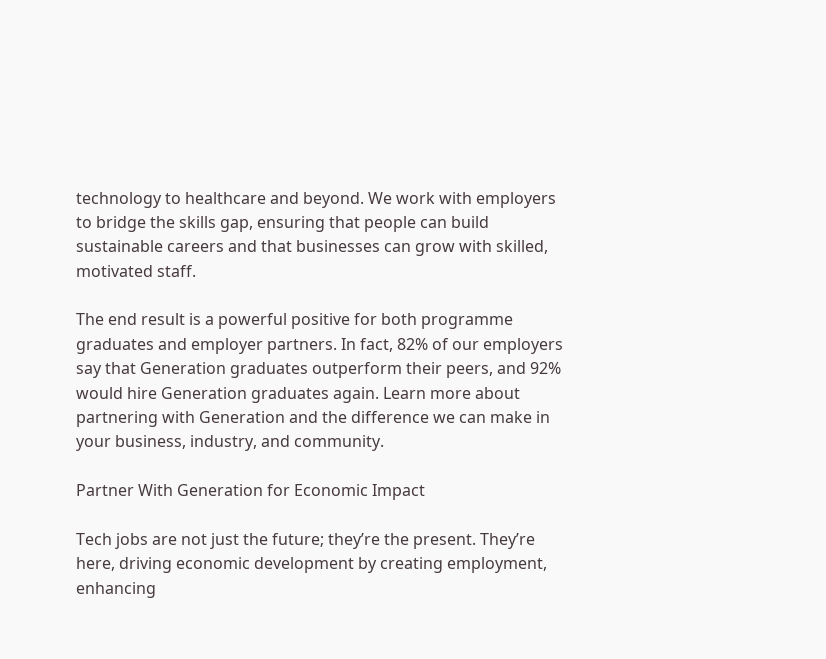technology to healthcare and beyond. We work with employers to bridge the skills gap, ensuring that people can build sustainable careers and that businesses can grow with skilled, motivated staff.

The end result is a powerful positive for both programme graduates and employer partners. In fact, 82% of our employers say that Generation graduates outperform their peers, and 92% would hire Generation graduates again. Learn more about partnering with Generation and the difference we can make in your business, industry, and community.

Partner With Generation for Economic Impact

Tech jobs are not just the future; they’re the present. They’re here, driving economic development by creating employment, enhancing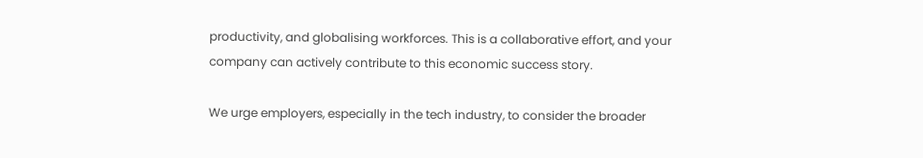productivity, and globalising workforces. This is a collaborative effort, and your company can actively contribute to this economic success story.

We urge employers, especially in the tech industry, to consider the broader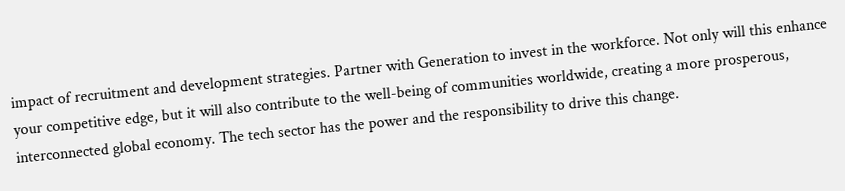impact of recruitment and development strategies. Partner with Generation to invest in the workforce. Not only will this enhance your competitive edge, but it will also contribute to the well-being of communities worldwide, creating a more prosperous, interconnected global economy. The tech sector has the power and the responsibility to drive this change.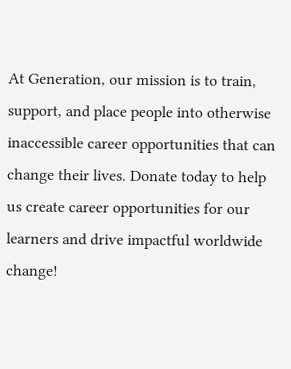At Generation, our mission is to train, support, and place people into otherwise inaccessible career opportunities that can change their lives. Donate today to help us create career opportunities for our learners and drive impactful worldwide change!